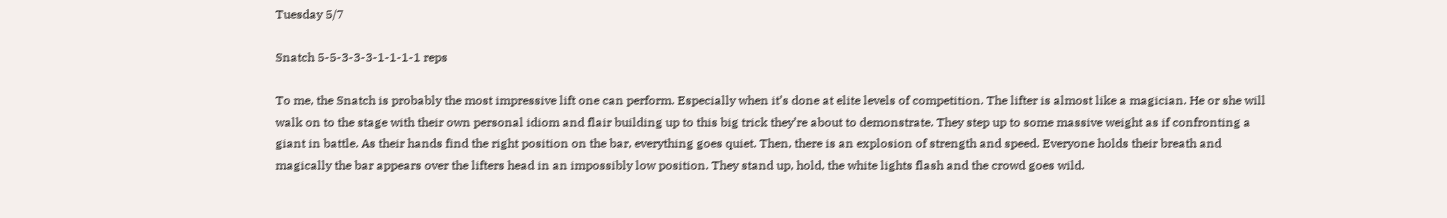Tuesday 5/7

Snatch 5-5-3-3-3-1-1-1-1 reps

To me, the Snatch is probably the most impressive lift one can perform. Especially when it’s done at elite levels of competition. The lifter is almost like a magician. He or she will walk on to the stage with their own personal idiom and flair building up to this big trick they’re about to demonstrate. They step up to some massive weight as if confronting a giant in battle. As their hands find the right position on the bar, everything goes quiet. Then, there is an explosion of strength and speed. Everyone holds their breath and magically the bar appears over the lifters head in an impossibly low position. They stand up, hold, the white lights flash and the crowd goes wild.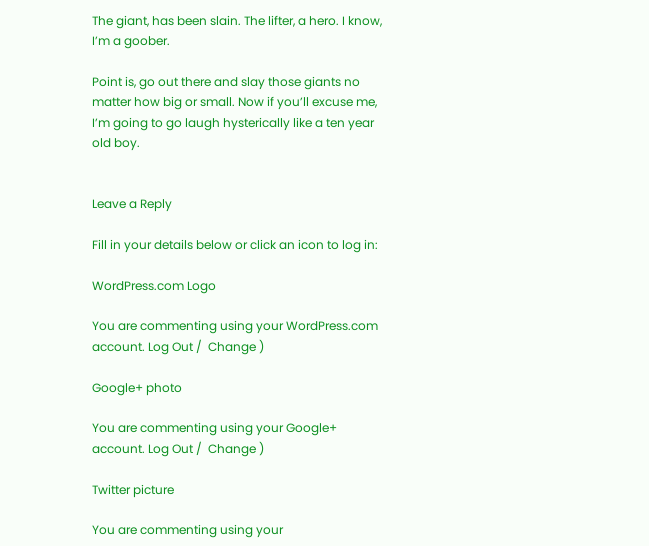The giant, has been slain. The lifter, a hero. I know, I’m a goober.

Point is, go out there and slay those giants no matter how big or small. Now if you’ll excuse me, I’m going to go laugh hysterically like a ten year old boy.


Leave a Reply

Fill in your details below or click an icon to log in:

WordPress.com Logo

You are commenting using your WordPress.com account. Log Out /  Change )

Google+ photo

You are commenting using your Google+ account. Log Out /  Change )

Twitter picture

You are commenting using your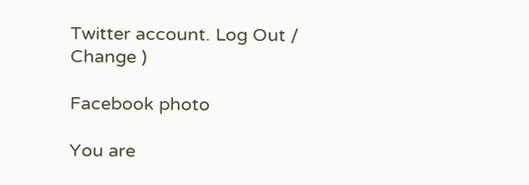Twitter account. Log Out /  Change )

Facebook photo

You are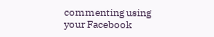commenting using your Facebook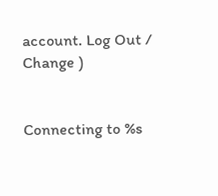account. Log Out /  Change )


Connecting to %s